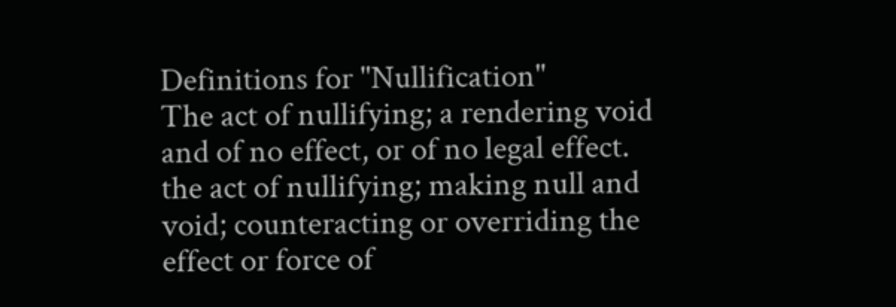Definitions for "Nullification"
The act of nullifying; a rendering void and of no effect, or of no legal effect.
the act of nullifying; making null and void; counteracting or overriding the effect or force of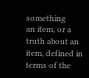something
an item, or a truth about an item, defined in terms of the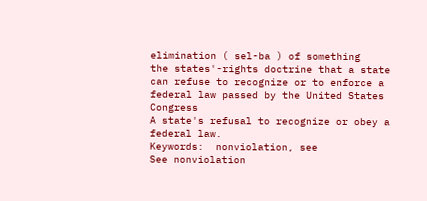elimination ( sel-ba ) of something
the states'-rights doctrine that a state can refuse to recognize or to enforce a federal law passed by the United States Congress
A state's refusal to recognize or obey a federal law.
Keywords:  nonviolation, see
See nonviolation